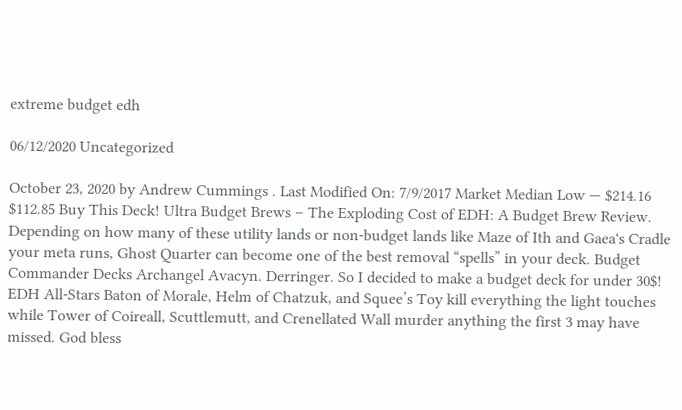extreme budget edh

06/12/2020 Uncategorized

October 23, 2020 by Andrew Cummings . Last Modified On: 7/9/2017 Market Median Low — $214.16 $112.85 Buy This Deck! Ultra Budget Brews – The Exploding Cost of EDH: A Budget Brew Review. Depending on how many of these utility lands or non-budget lands like Maze of Ith and Gaea's Cradle your meta runs, Ghost Quarter can become one of the best removal “spells” in your deck. Budget Commander Decks Archangel Avacyn. Derringer. So I decided to make a budget deck for under 30$! EDH All-Stars Baton of Morale, Helm of Chatzuk, and Squee’s Toy kill everything the light touches while Tower of Coireall, Scuttlemutt, and Crenellated Wall murder anything the first 3 may have missed. God bless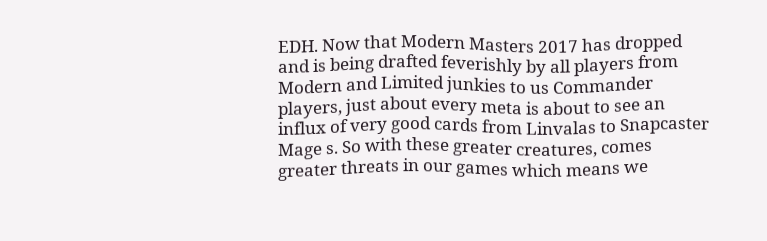EDH. Now that Modern Masters 2017 has dropped and is being drafted feverishly by all players from Modern and Limited junkies to us Commander players, just about every meta is about to see an influx of very good cards from Linvalas to Snapcaster Mage s. So with these greater creatures, comes greater threats in our games which means we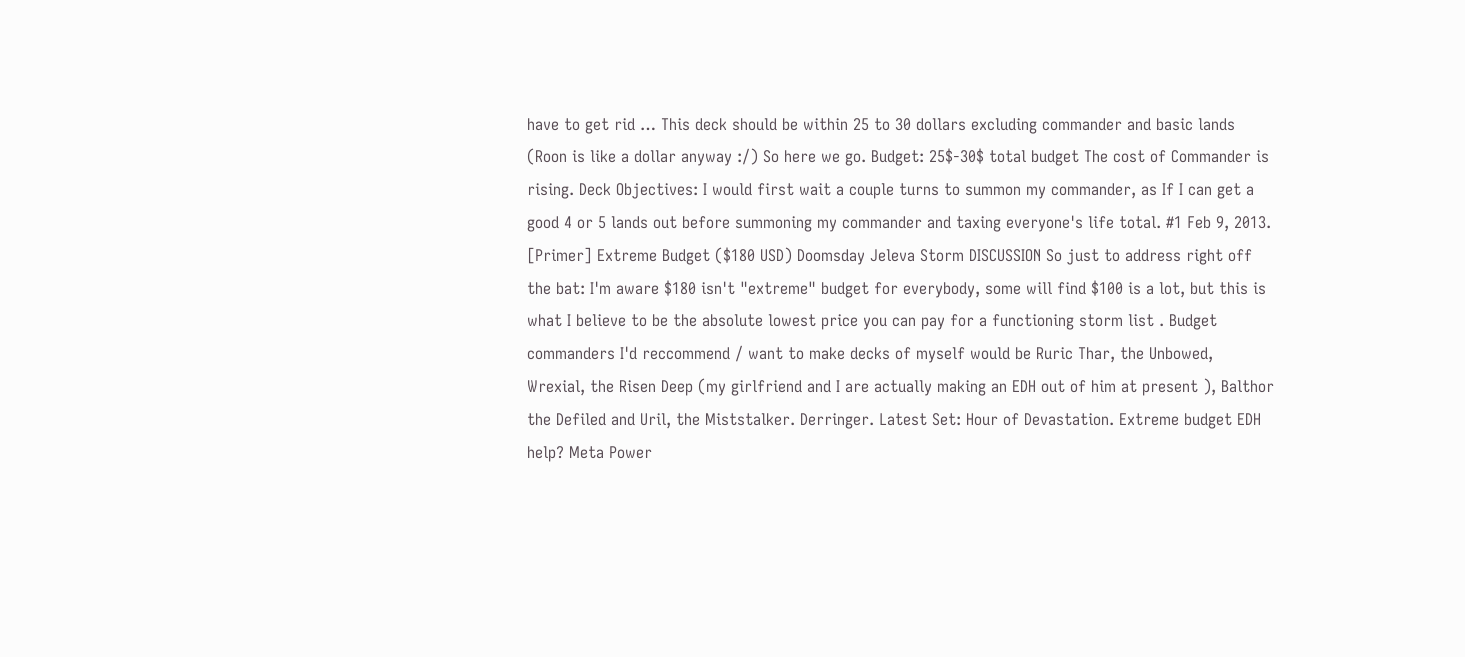have to get rid … This deck should be within 25 to 30 dollars excluding commander and basic lands (Roon is like a dollar anyway :/) So here we go. Budget: 25$-30$ total budget The cost of Commander is rising. Deck Objectives: I would first wait a couple turns to summon my commander, as If I can get a good 4 or 5 lands out before summoning my commander and taxing everyone's life total. #1 Feb 9, 2013. [Primer] Extreme Budget ($180 USD) Doomsday Jeleva Storm DISCUSSION So just to address right off the bat: I'm aware $180 isn't "extreme" budget for everybody, some will find $100 is a lot, but this is what I believe to be the absolute lowest price you can pay for a functioning storm list . Budget commanders I'd reccommend / want to make decks of myself would be Ruric Thar, the Unbowed, Wrexial, the Risen Deep (my girlfriend and I are actually making an EDH out of him at present ), Balthor the Defiled and Uril, the Miststalker. Derringer. Latest Set: Hour of Devastation. Extreme budget EDH help? Meta Power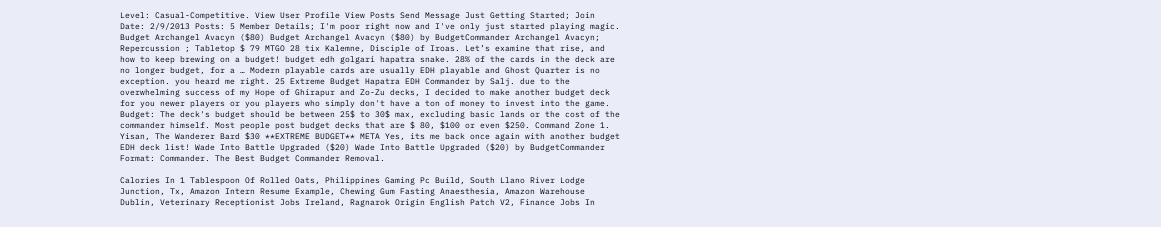Level: Casual-Competitive. View User Profile View Posts Send Message Just Getting Started; Join Date: 2/9/2013 Posts: 5 Member Details; I'm poor right now and I've only just started playing magic. Budget Archangel Avacyn ($80) Budget Archangel Avacyn ($80) by BudgetCommander Archangel Avacyn; Repercussion ; Tabletop $ 79 MTGO 28 tix Kalemne, Disciple of Iroas. Let’s examine that rise, and how to keep brewing on a budget! budget edh golgari hapatra snake. 28% of the cards in the deck are no longer budget, for a … Modern playable cards are usually EDH playable and Ghost Quarter is no exception. you heard me right. 25 Extreme Budget Hapatra EDH Commander by Salj. due to the overwhelming success of my Hope of Ghirapur and Zo-Zu decks, I decided to make another budget deck for you newer players or you players who simply don't have a ton of money to invest into the game. Budget: The deck's budget should be between 25$ to 30$ max, excluding basic lands or the cost of the commander himself. Most people post budget decks that are $ 80, $100 or even $250. Command Zone 1. Yisan, The Wanderer Bard $30 **EXTREME BUDGET** META Yes, its me back once again with another budget EDH deck list! Wade Into Battle Upgraded ($20) Wade Into Battle Upgraded ($20) by BudgetCommander Format: Commander. The Best Budget Commander Removal.

Calories In 1 Tablespoon Of Rolled Oats, Philippines Gaming Pc Build, South Llano River Lodge Junction, Tx, Amazon Intern Resume Example, Chewing Gum Fasting Anaesthesia, Amazon Warehouse Dublin, Veterinary Receptionist Jobs Ireland, Ragnarok Origin English Patch V2, Finance Jobs In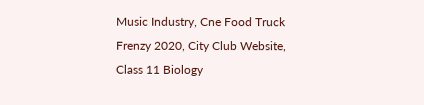Music Industry, Cne Food Truck Frenzy 2020, City Club Website, Class 11 Biology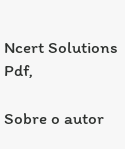Ncert Solutions Pdf,

Sobre o autor